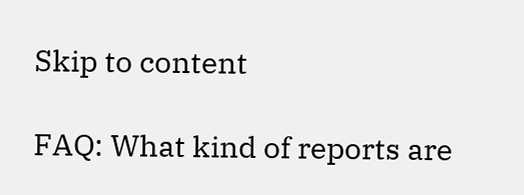Skip to content

FAQ: What kind of reports are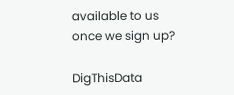available to us once we sign up?

DigThisData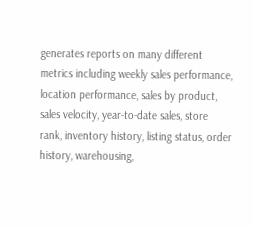generates reports on many different metrics including weekly sales performance, location performance, sales by product, sales velocity, year-to-date sales, store rank, inventory history, listing status, order history, warehousing,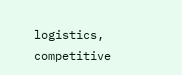logistics, competitive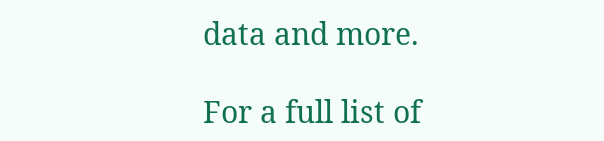data and more.

For a full list of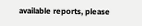available reports, please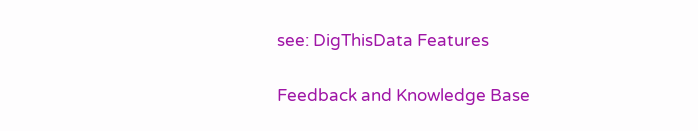see: DigThisData Features

Feedback and Knowledge Base